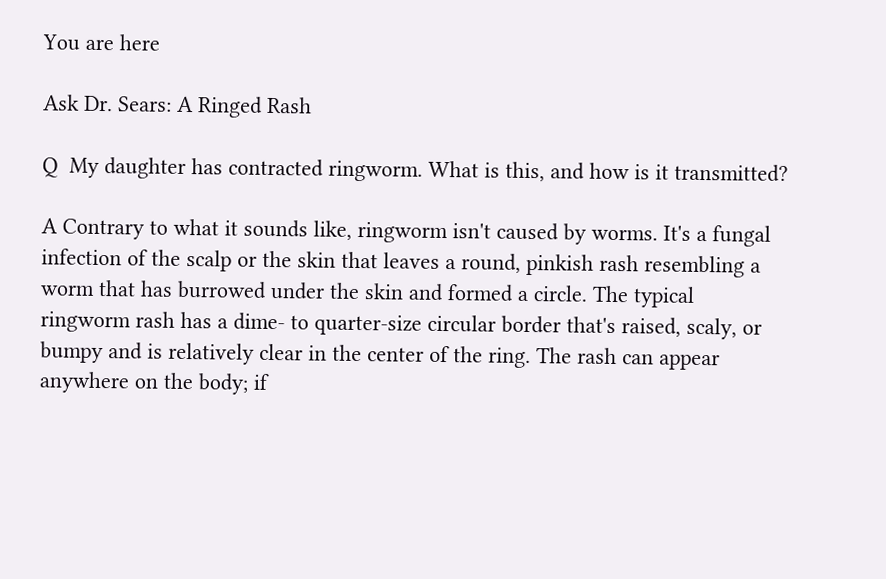You are here

Ask Dr. Sears: A Ringed Rash

Q  My daughter has contracted ringworm. What is this, and how is it transmitted?

A Contrary to what it sounds like, ringworm isn't caused by worms. It's a fungal infection of the scalp or the skin that leaves a round, pinkish rash resembling a worm that has burrowed under the skin and formed a circle. The typical ringworm rash has a dime- to quarter-size circular border that's raised, scaly, or bumpy and is relatively clear in the center of the ring. The rash can appear anywhere on the body; if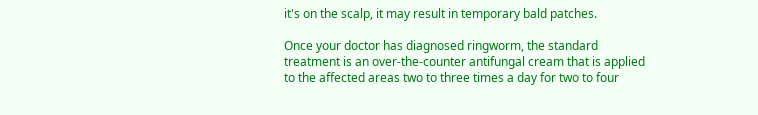it's on the scalp, it may result in temporary bald patches.

Once your doctor has diagnosed ringworm, the standard treatment is an over-the-counter antifungal cream that is applied to the affected areas two to three times a day for two to four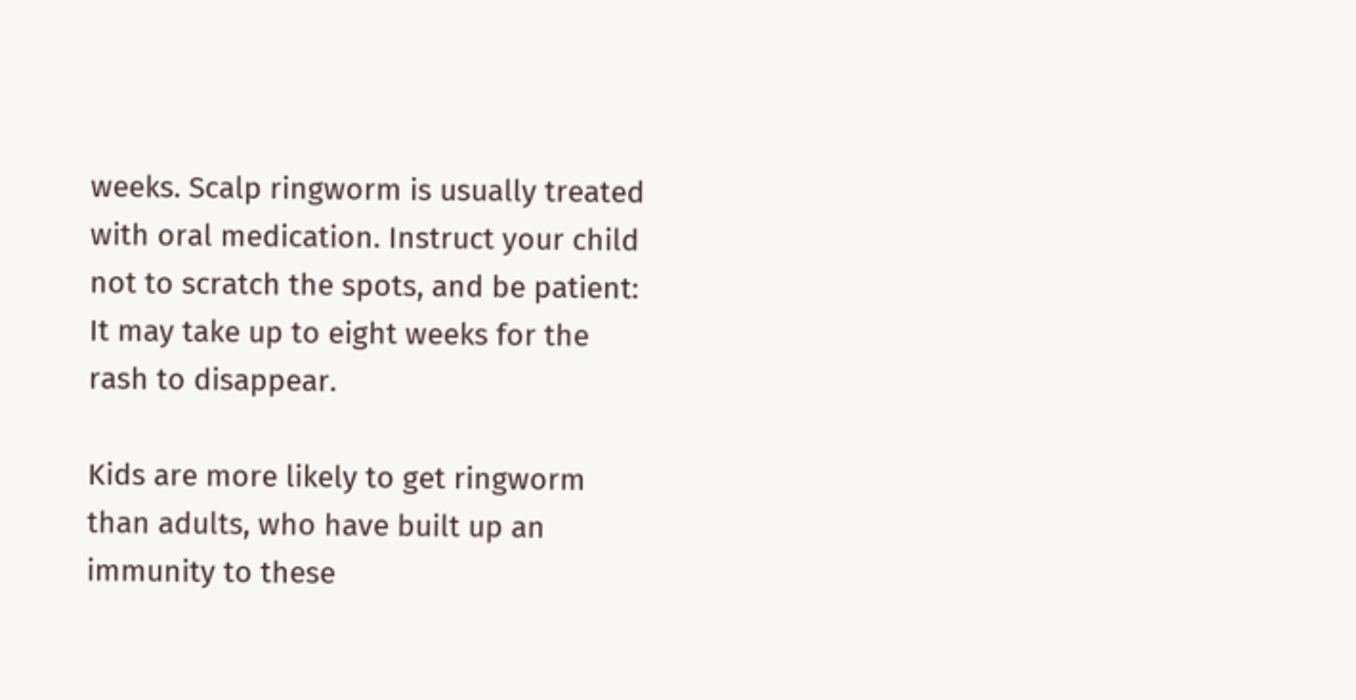weeks. Scalp ringworm is usually treated with oral medication. Instruct your child not to scratch the spots, and be patient: It may take up to eight weeks for the rash to disappear.

Kids are more likely to get ringworm than adults, who have built up an immunity to these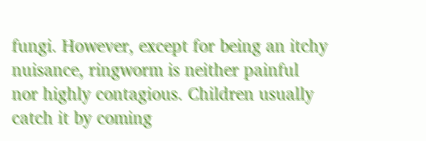fungi. However, except for being an itchy nuisance, ringworm is neither painful nor highly contagious. Children usually catch it by coming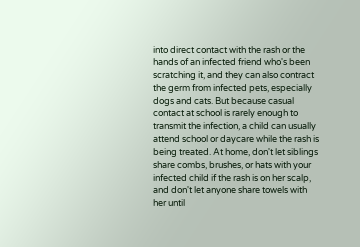into direct contact with the rash or the hands of an infected friend who's been scratching it, and they can also contract the germ from infected pets, especially dogs and cats. But because casual contact at school is rarely enough to transmit the infection, a child can usually attend school or daycare while the rash is being treated. At home, don't let siblings share combs, brushes, or hats with your infected child if the rash is on her scalp, and don't let anyone share towels with her until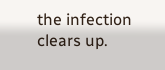the infection clears up.